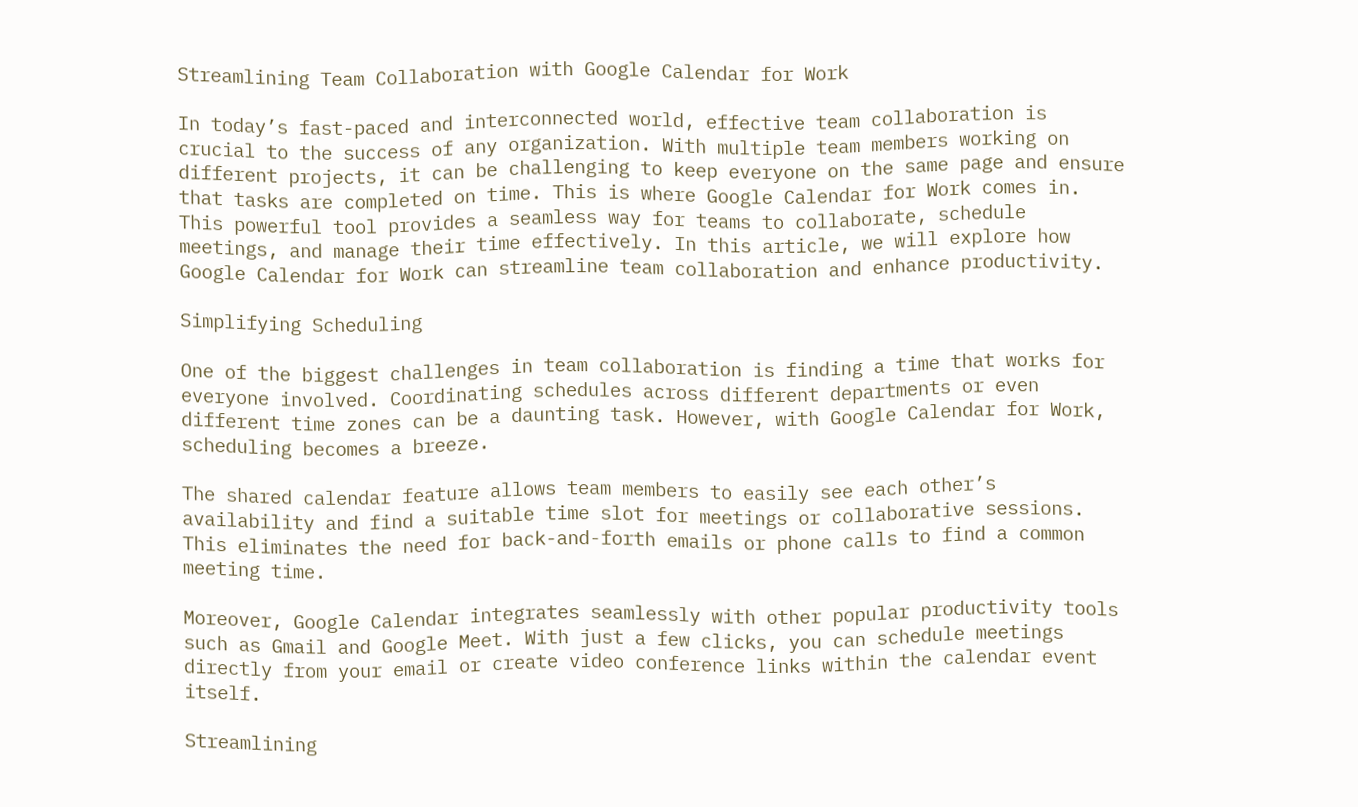Streamlining Team Collaboration with Google Calendar for Work

In today’s fast-paced and interconnected world, effective team collaboration is crucial to the success of any organization. With multiple team members working on different projects, it can be challenging to keep everyone on the same page and ensure that tasks are completed on time. This is where Google Calendar for Work comes in. This powerful tool provides a seamless way for teams to collaborate, schedule meetings, and manage their time effectively. In this article, we will explore how Google Calendar for Work can streamline team collaboration and enhance productivity.

Simplifying Scheduling

One of the biggest challenges in team collaboration is finding a time that works for everyone involved. Coordinating schedules across different departments or even different time zones can be a daunting task. However, with Google Calendar for Work, scheduling becomes a breeze.

The shared calendar feature allows team members to easily see each other’s availability and find a suitable time slot for meetings or collaborative sessions. This eliminates the need for back-and-forth emails or phone calls to find a common meeting time.

Moreover, Google Calendar integrates seamlessly with other popular productivity tools such as Gmail and Google Meet. With just a few clicks, you can schedule meetings directly from your email or create video conference links within the calendar event itself.

Streamlining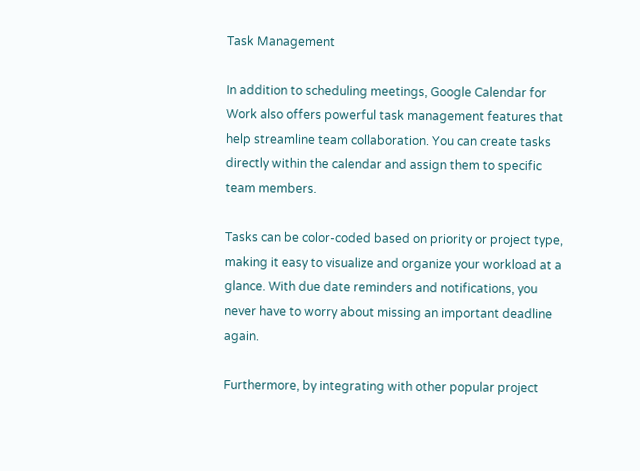Task Management

In addition to scheduling meetings, Google Calendar for Work also offers powerful task management features that help streamline team collaboration. You can create tasks directly within the calendar and assign them to specific team members.

Tasks can be color-coded based on priority or project type, making it easy to visualize and organize your workload at a glance. With due date reminders and notifications, you never have to worry about missing an important deadline again.

Furthermore, by integrating with other popular project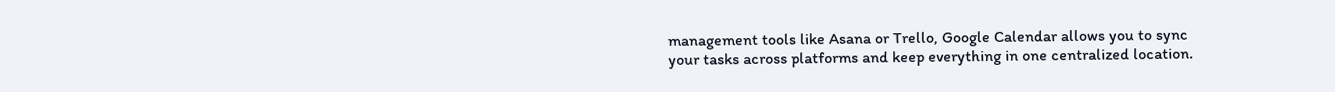management tools like Asana or Trello, Google Calendar allows you to sync your tasks across platforms and keep everything in one centralized location.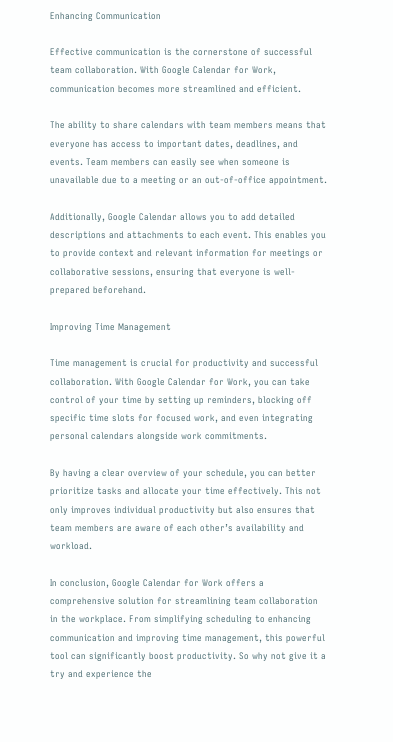Enhancing Communication

Effective communication is the cornerstone of successful team collaboration. With Google Calendar for Work, communication becomes more streamlined and efficient.

The ability to share calendars with team members means that everyone has access to important dates, deadlines, and events. Team members can easily see when someone is unavailable due to a meeting or an out-of-office appointment.

Additionally, Google Calendar allows you to add detailed descriptions and attachments to each event. This enables you to provide context and relevant information for meetings or collaborative sessions, ensuring that everyone is well-prepared beforehand.

Improving Time Management

Time management is crucial for productivity and successful collaboration. With Google Calendar for Work, you can take control of your time by setting up reminders, blocking off specific time slots for focused work, and even integrating personal calendars alongside work commitments.

By having a clear overview of your schedule, you can better prioritize tasks and allocate your time effectively. This not only improves individual productivity but also ensures that team members are aware of each other’s availability and workload.

In conclusion, Google Calendar for Work offers a comprehensive solution for streamlining team collaboration in the workplace. From simplifying scheduling to enhancing communication and improving time management, this powerful tool can significantly boost productivity. So why not give it a try and experience the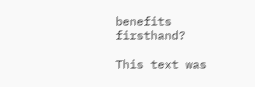benefits firsthand?

This text was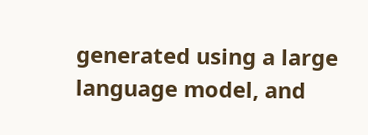generated using a large language model, and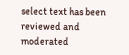select text has been reviewed and moderated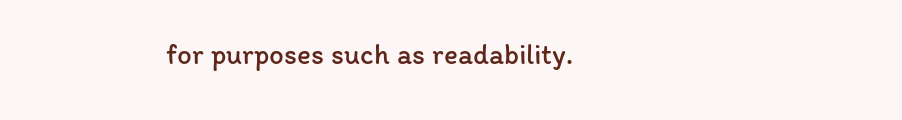for purposes such as readability.